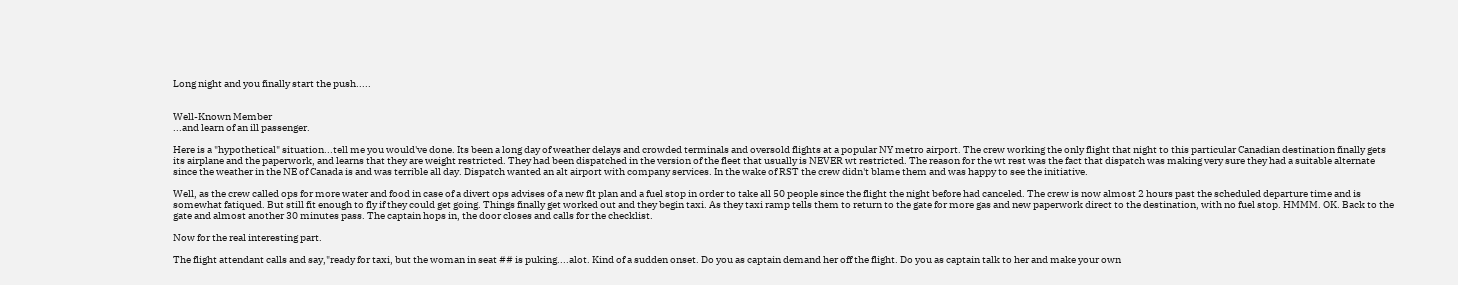Long night and you finally start the push.....


Well-Known Member
...and learn of an ill passenger.

Here is a "hypothetical" situation...tell me you would've done. Its been a long day of weather delays and crowded terminals and oversold flights at a popular NY metro airport. The crew working the only flight that night to this particular Canadian destination finally gets its airplane and the paperwork, and learns that they are weight restricted. They had been dispatched in the version of the fleet that usually is NEVER wt restricted. The reason for the wt rest was the fact that dispatch was making very sure they had a suitable alternate since the weather in the NE of Canada is and was terrible all day. Dispatch wanted an alt airport with company services. In the wake of RST the crew didn't blame them and was happy to see the initiative.

Well, as the crew called ops for more water and food in case of a divert ops advises of a new flt plan and a fuel stop in order to take all 50 people since the flight the night before had canceled. The crew is now almost 2 hours past the scheduled departure time and is somewhat fatiqued. But still fit enough to fly if they could get going. Things finally get worked out and they begin taxi. As they taxi ramp tells them to return to the gate for more gas and new paperwork direct to the destination, with no fuel stop. HMMM. OK. Back to the gate and almost another 30 minutes pass. The captain hops in, the door closes and calls for the checklist.

Now for the real interesting part.

The flight attendant calls and say,"ready for taxi, but the woman in seat ## is puking....alot. Kind of a sudden onset. Do you as captain demand her off the flight. Do you as captain talk to her and make your own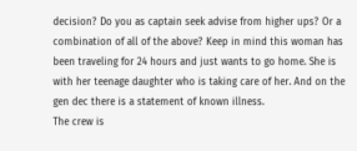decision? Do you as captain seek advise from higher ups? Or a combination of all of the above? Keep in mind this woman has been traveling for 24 hours and just wants to go home. She is with her teenage daughter who is taking care of her. And on the gen dec there is a statement of known illness.
The crew is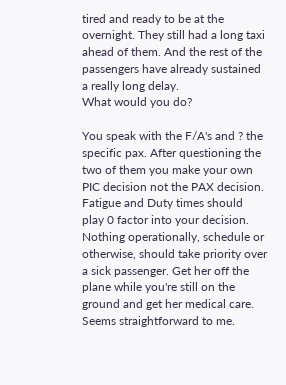tired and ready to be at the overnight. They still had a long taxi ahead of them. And the rest of the passengers have already sustained a really long delay.
What would you do?

You speak with the F/A's and ? the specific pax. After questioning the two of them you make your own PIC decision not the PAX decision. Fatigue and Duty times should play 0 factor into your decision.
Nothing operationally, schedule or otherwise, should take priority over a sick passenger. Get her off the plane while you're still on the ground and get her medical care. Seems straightforward to me.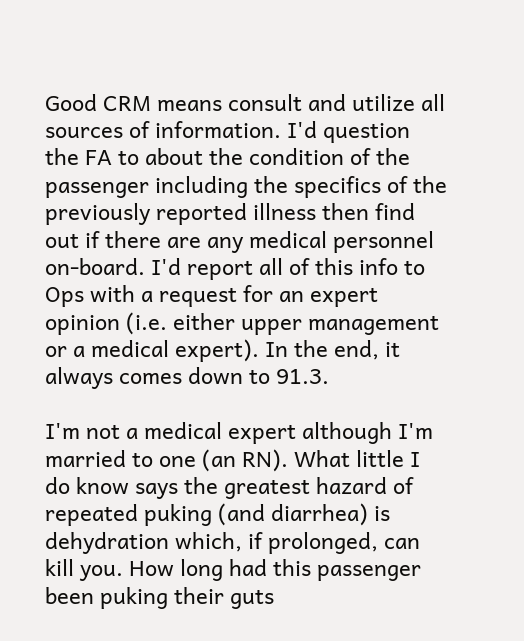Good CRM means consult and utilize all sources of information. I'd question the FA to about the condition of the passenger including the specifics of the previously reported illness then find out if there are any medical personnel on-board. I'd report all of this info to Ops with a request for an expert opinion (i.e. either upper management or a medical expert). In the end, it always comes down to 91.3.

I'm not a medical expert although I'm married to one (an RN). What little I do know says the greatest hazard of repeated puking (and diarrhea) is dehydration which, if prolonged, can kill you. How long had this passenger been puking their guts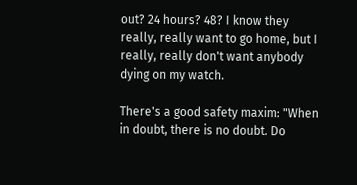out? 24 hours? 48? I know they really, really want to go home, but I really, really don't want anybody dying on my watch.

There's a good safety maxim: "When in doubt, there is no doubt. Do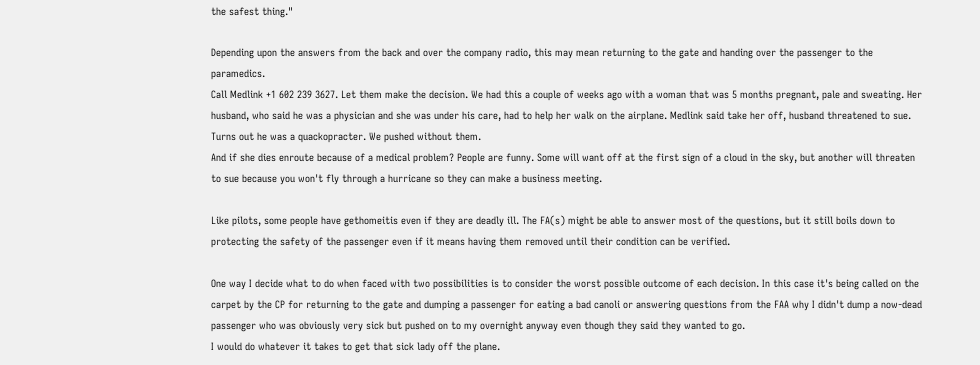the safest thing."

Depending upon the answers from the back and over the company radio, this may mean returning to the gate and handing over the passenger to the paramedics.
Call Medlink +1 602 239 3627. Let them make the decision. We had this a couple of weeks ago with a woman that was 5 months pregnant, pale and sweating. Her husband, who said he was a physician and she was under his care, had to help her walk on the airplane. Medlink said take her off, husband threatened to sue. Turns out he was a quackopracter. We pushed without them.
And if she dies enroute because of a medical problem? People are funny. Some will want off at the first sign of a cloud in the sky, but another will threaten to sue because you won't fly through a hurricane so they can make a business meeting.

Like pilots, some people have gethomeitis even if they are deadly ill. The FA(s) might be able to answer most of the questions, but it still boils down to protecting the safety of the passenger even if it means having them removed until their condition can be verified.

One way I decide what to do when faced with two possibilities is to consider the worst possible outcome of each decision. In this case it's being called on the carpet by the CP for returning to the gate and dumping a passenger for eating a bad canoli or answering questions from the FAA why I didn't dump a now-dead passenger who was obviously very sick but pushed on to my overnight anyway even though they said they wanted to go.
I would do whatever it takes to get that sick lady off the plane.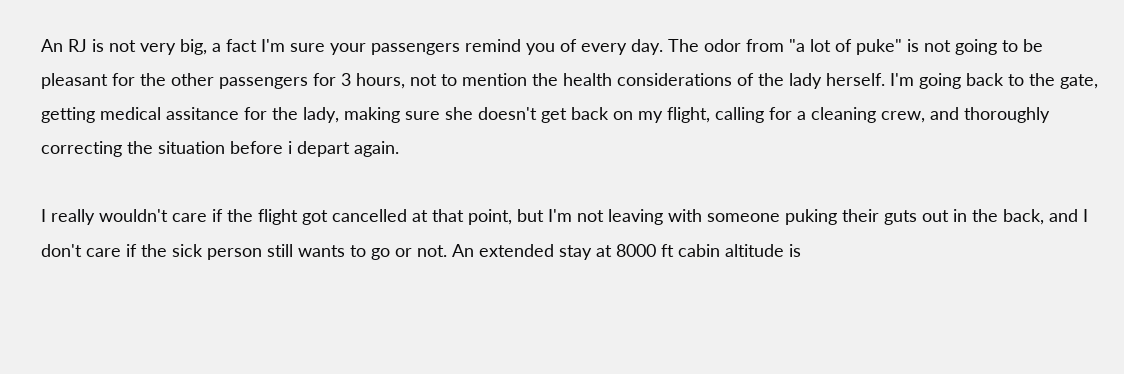An RJ is not very big, a fact I'm sure your passengers remind you of every day. The odor from "a lot of puke" is not going to be pleasant for the other passengers for 3 hours, not to mention the health considerations of the lady herself. I'm going back to the gate, getting medical assitance for the lady, making sure she doesn't get back on my flight, calling for a cleaning crew, and thoroughly correcting the situation before i depart again.

I really wouldn't care if the flight got cancelled at that point, but I'm not leaving with someone puking their guts out in the back, and I don't care if the sick person still wants to go or not. An extended stay at 8000 ft cabin altitude is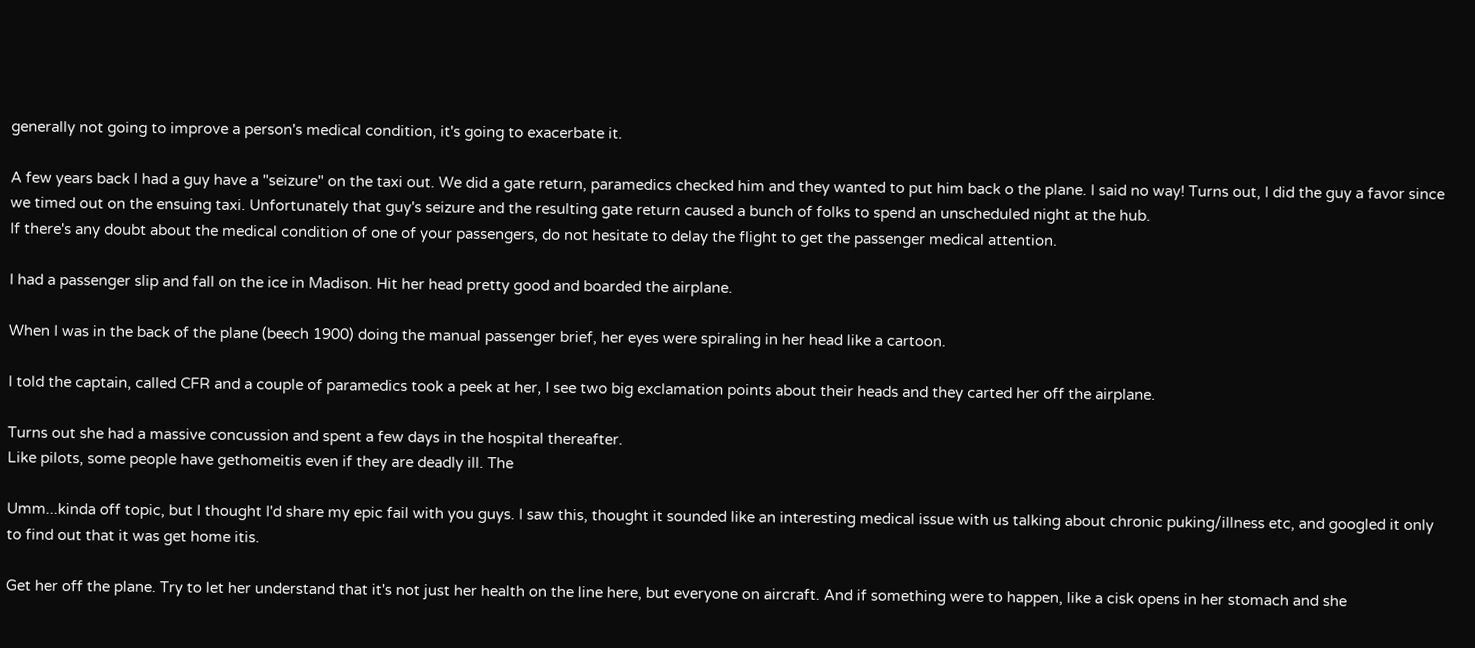generally not going to improve a person's medical condition, it's going to exacerbate it.

A few years back I had a guy have a "seizure" on the taxi out. We did a gate return, paramedics checked him and they wanted to put him back o the plane. I said no way! Turns out, I did the guy a favor since we timed out on the ensuing taxi. Unfortunately that guy's seizure and the resulting gate return caused a bunch of folks to spend an unscheduled night at the hub.
If there's any doubt about the medical condition of one of your passengers, do not hesitate to delay the flight to get the passenger medical attention.

I had a passenger slip and fall on the ice in Madison. Hit her head pretty good and boarded the airplane.

When I was in the back of the plane (beech 1900) doing the manual passenger brief, her eyes were spiraling in her head like a cartoon.

I told the captain, called CFR and a couple of paramedics took a peek at her, I see two big exclamation points about their heads and they carted her off the airplane.

Turns out she had a massive concussion and spent a few days in the hospital thereafter.
Like pilots, some people have gethomeitis even if they are deadly ill. The

Umm...kinda off topic, but I thought I'd share my epic fail with you guys. I saw this, thought it sounded like an interesting medical issue with us talking about chronic puking/illness etc, and googled it only to find out that it was get home itis.

Get her off the plane. Try to let her understand that it's not just her health on the line here, but everyone on aircraft. And if something were to happen, like a cisk opens in her stomach and she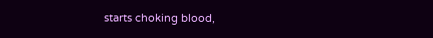starts choking blood,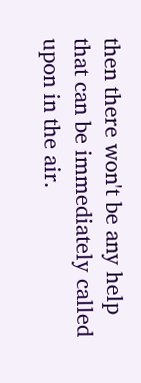then there won't be any help that can be immediately called upon in the air.